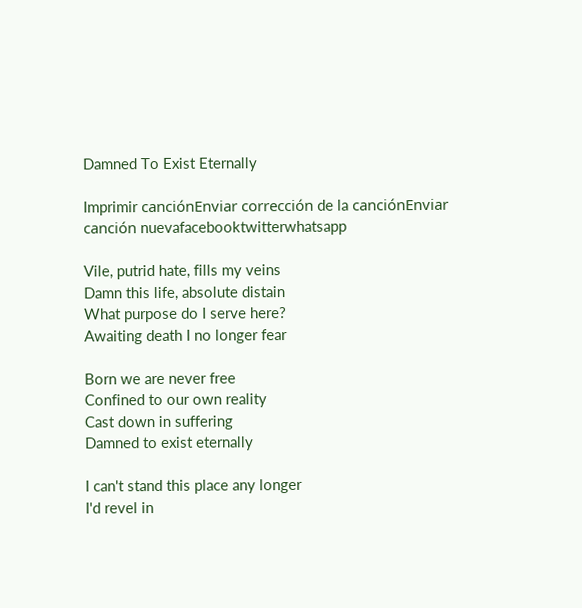Damned To Exist Eternally

Imprimir canciónEnviar corrección de la canciónEnviar canción nuevafacebooktwitterwhatsapp

Vile, putrid hate, fills my veins
Damn this life, absolute distain
What purpose do I serve here?
Awaiting death I no longer fear

Born we are never free
Confined to our own reality
Cast down in suffering
Damned to exist eternally

I can't stand this place any longer
I'd revel in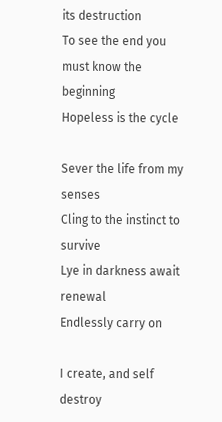its destruction
To see the end you must know the beginning
Hopeless is the cycle

Sever the life from my senses
Cling to the instinct to survive
Lye in darkness await renewal
Endlessly carry on

I create, and self destroy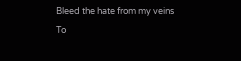Bleed the hate from my veins
To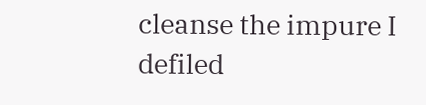cleanse the impure I defiled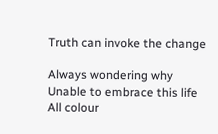Truth can invoke the change

Always wondering why
Unable to embrace this life
All colour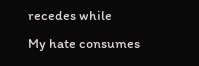recedes while
My hate consumes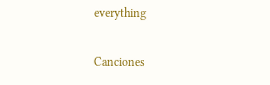everything

Canciones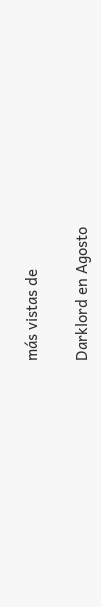más vistas de

Darklord en Agosto